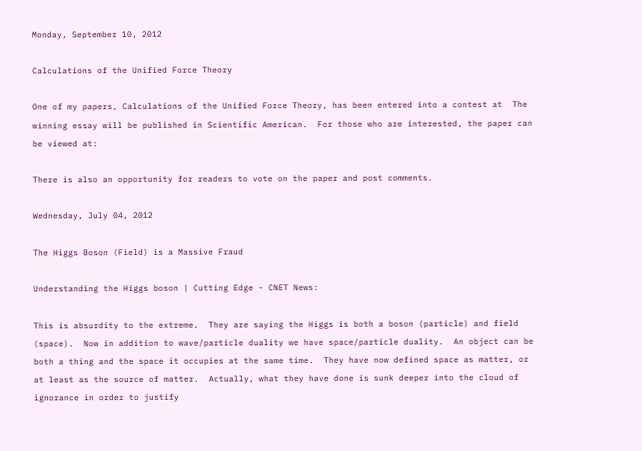Monday, September 10, 2012

Calculations of the Unified Force Theory

One of my papers, Calculations of the Unified Force Theory, has been entered into a contest at  The winning essay will be published in Scientific American.  For those who are interested, the paper can be viewed at:

There is also an opportunity for readers to vote on the paper and post comments.

Wednesday, July 04, 2012

The Higgs Boson (Field) is a Massive Fraud

Understanding the Higgs boson | Cutting Edge - CNET News:

This is absurdity to the extreme.  They are saying the Higgs is both a boson (particle) and field (space).  Now in addition to wave/particle duality we have space/particle duality.  An object can be both a thing and the space it occupies at the same time.  They have now defined space as matter, or at least as the source of matter.  Actually, what they have done is sunk deeper into the cloud of ignorance in order to justify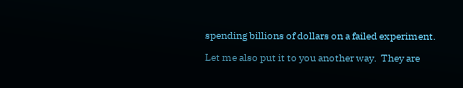spending billions of dollars on a failed experiment.

Let me also put it to you another way.  They are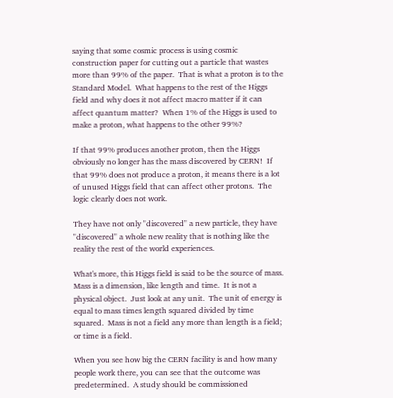saying that some cosmic process is using cosmic construction paper for cutting out a particle that wastes more than 99% of the paper.  That is what a proton is to the Standard Model.  What happens to the rest of the Higgs field and why does it not affect macro matter if it can affect quantum matter?  When 1% of the Higgs is used to make a proton, what happens to the other 99%?

If that 99% produces another proton, then the Higgs obviously no longer has the mass discovered by CERN!  If that 99% does not produce a proton, it means there is a lot of unused Higgs field that can affect other protons.  The logic clearly does not work.

They have not only "discovered" a new particle, they have "discovered" a whole new reality that is nothing like the reality the rest of the world experiences.

What's more, this Higgs field is said to be the source of mass.  Mass is a dimension, like length and time.  It is not a physical object.  Just look at any unit.  The unit of energy is equal to mass times length squared divided by time squared.  Mass is not a field any more than length is a field; or time is a field.

When you see how big the CERN facility is and how many people work there, you can see that the outcome was predetermined.  A study should be commissioned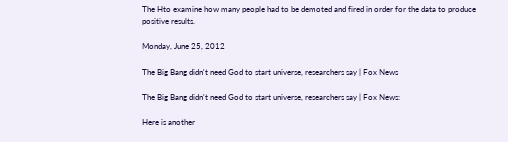The Hto examine how many people had to be demoted and fired in order for the data to produce positive results.

Monday, June 25, 2012

The Big Bang didn't need God to start universe, researchers say | Fox News

The Big Bang didn't need God to start universe, researchers say | Fox News:

Here is another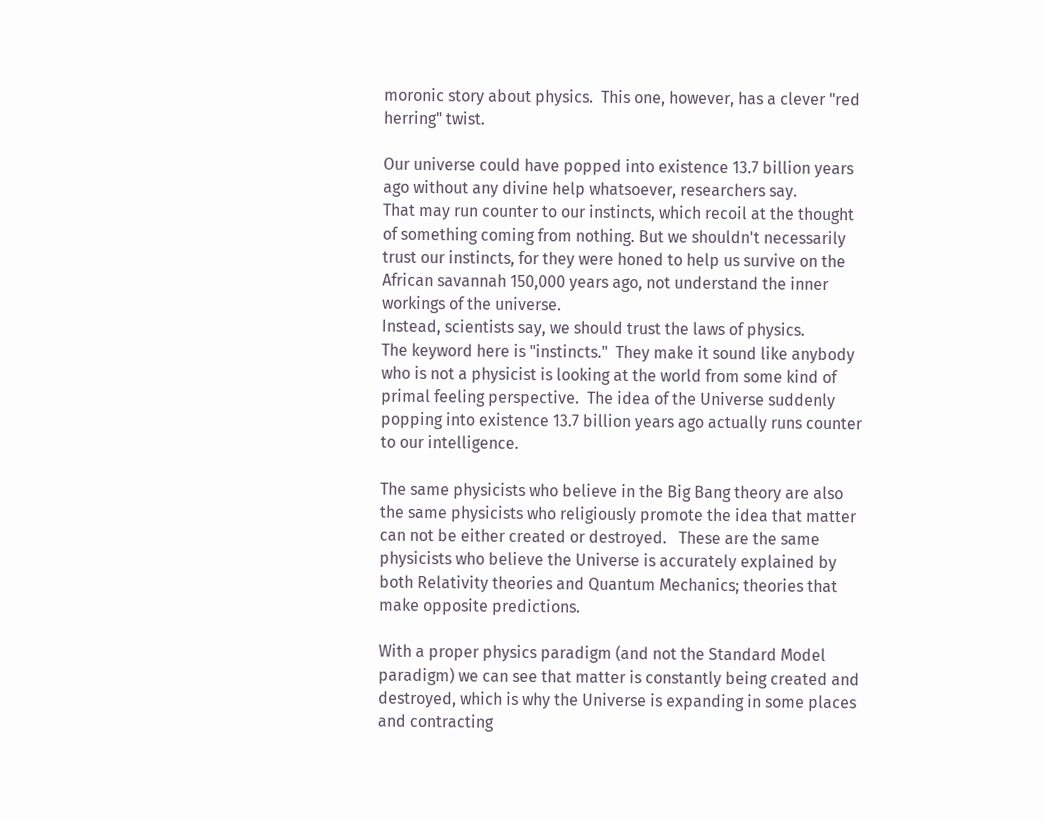moronic story about physics.  This one, however, has a clever "red herring" twist.

Our universe could have popped into existence 13.7 billion years ago without any divine help whatsoever, researchers say.
That may run counter to our instincts, which recoil at the thought of something coming from nothing. But we shouldn't necessarily trust our instincts, for they were honed to help us survive on the African savannah 150,000 years ago, not understand the inner workings of the universe.
Instead, scientists say, we should trust the laws of physics.
The keyword here is "instincts."  They make it sound like anybody who is not a physicist is looking at the world from some kind of primal feeling perspective.  The idea of the Universe suddenly popping into existence 13.7 billion years ago actually runs counter to our intelligence.

The same physicists who believe in the Big Bang theory are also the same physicists who religiously promote the idea that matter can not be either created or destroyed.   These are the same physicists who believe the Universe is accurately explained by both Relativity theories and Quantum Mechanics; theories that make opposite predictions.

With a proper physics paradigm (and not the Standard Model paradigm) we can see that matter is constantly being created and destroyed, which is why the Universe is expanding in some places and contracting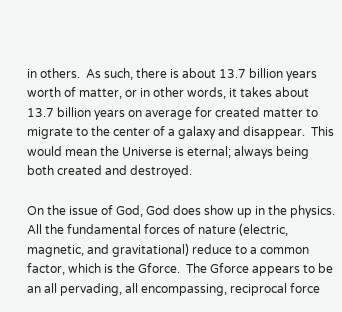in others.  As such, there is about 13.7 billion years worth of matter, or in other words, it takes about 13.7 billion years on average for created matter to migrate to the center of a galaxy and disappear.  This would mean the Universe is eternal; always being both created and destroyed.

On the issue of God, God does show up in the physics.  All the fundamental forces of nature (electric, magnetic, and gravitational) reduce to a common factor, which is the Gforce.  The Gforce appears to be an all pervading, all encompassing, reciprocal force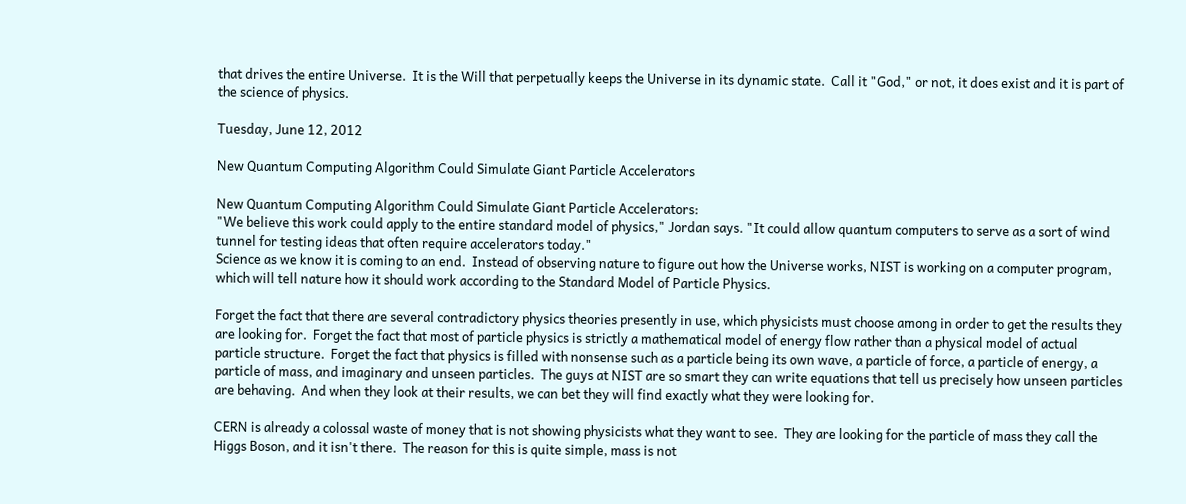that drives the entire Universe.  It is the Will that perpetually keeps the Universe in its dynamic state.  Call it "God," or not, it does exist and it is part of the science of physics.

Tuesday, June 12, 2012

New Quantum Computing Algorithm Could Simulate Giant Particle Accelerators

New Quantum Computing Algorithm Could Simulate Giant Particle Accelerators:
"We believe this work could apply to the entire standard model of physics," Jordan says. "It could allow quantum computers to serve as a sort of wind tunnel for testing ideas that often require accelerators today."
Science as we know it is coming to an end.  Instead of observing nature to figure out how the Universe works, NIST is working on a computer program, which will tell nature how it should work according to the Standard Model of Particle Physics.

Forget the fact that there are several contradictory physics theories presently in use, which physicists must choose among in order to get the results they are looking for.  Forget the fact that most of particle physics is strictly a mathematical model of energy flow rather than a physical model of actual particle structure.  Forget the fact that physics is filled with nonsense such as a particle being its own wave, a particle of force, a particle of energy, a particle of mass, and imaginary and unseen particles.  The guys at NIST are so smart they can write equations that tell us precisely how unseen particles are behaving.  And when they look at their results, we can bet they will find exactly what they were looking for.

CERN is already a colossal waste of money that is not showing physicists what they want to see.  They are looking for the particle of mass they call the Higgs Boson, and it isn't there.  The reason for this is quite simple, mass is not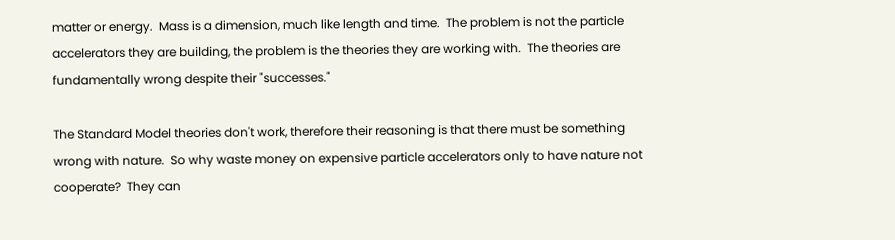matter or energy.  Mass is a dimension, much like length and time.  The problem is not the particle accelerators they are building, the problem is the theories they are working with.  The theories are fundamentally wrong despite their "successes."

The Standard Model theories don't work, therefore their reasoning is that there must be something wrong with nature.  So why waste money on expensive particle accelerators only to have nature not cooperate?  They can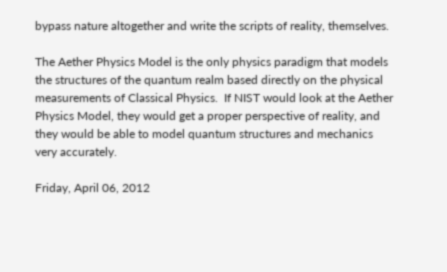bypass nature altogether and write the scripts of reality, themselves.

The Aether Physics Model is the only physics paradigm that models the structures of the quantum realm based directly on the physical measurements of Classical Physics.  If NIST would look at the Aether Physics Model, they would get a proper perspective of reality, and they would be able to model quantum structures and mechanics very accurately.

Friday, April 06, 2012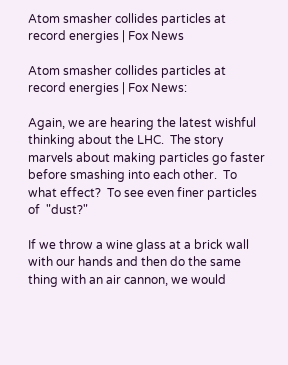Atom smasher collides particles at record energies | Fox News

Atom smasher collides particles at record energies | Fox News:

Again, we are hearing the latest wishful thinking about the LHC.  The story marvels about making particles go faster before smashing into each other.  To what effect?  To see even finer particles of  "dust?"

If we throw a wine glass at a brick wall with our hands and then do the same thing with an air cannon, we would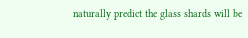naturally predict the glass shards will be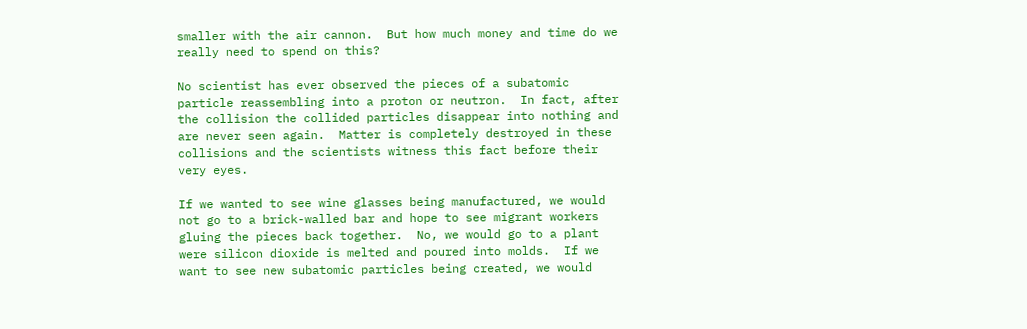smaller with the air cannon.  But how much money and time do we really need to spend on this?

No scientist has ever observed the pieces of a subatomic particle reassembling into a proton or neutron.  In fact, after the collision the collided particles disappear into nothing and are never seen again.  Matter is completely destroyed in these collisions and the scientists witness this fact before their very eyes.

If we wanted to see wine glasses being manufactured, we would not go to a brick-walled bar and hope to see migrant workers gluing the pieces back together.  No, we would go to a plant were silicon dioxide is melted and poured into molds.  If we want to see new subatomic particles being created, we would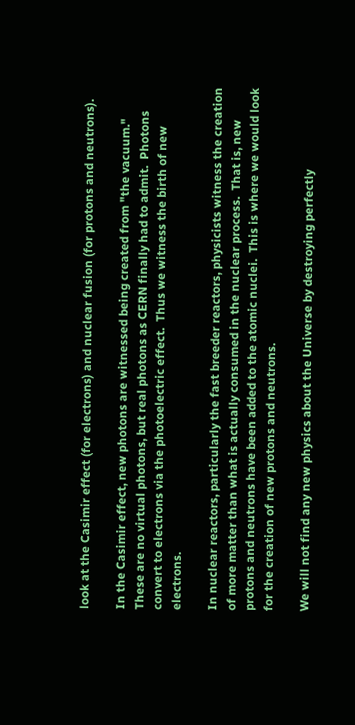look at the Casimir effect (for electrons) and nuclear fusion (for protons and neutrons).

In the Casimir effect, new photons are witnessed being created from "the vacuum."  These are no virtual photons, but real photons as CERN finally had to admit.  Photons convert to electrons via the photoelectric effect.  Thus we witness the birth of new electrons.

In nuclear reactors, particularly the fast breeder reactors, physicists witness the creation of more matter than what is actually consumed in the nuclear process.  That is, new protons and neutrons have been added to the atomic nuclei.  This is where we would look for the creation of new protons and neutrons.

We will not find any new physics about the Universe by destroying perfectly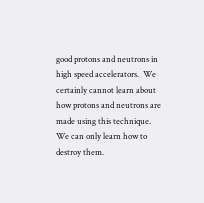good protons and neutrons in high speed accelerators.  We certainly cannot learn about how protons and neutrons are made using this technique.  We can only learn how to destroy them.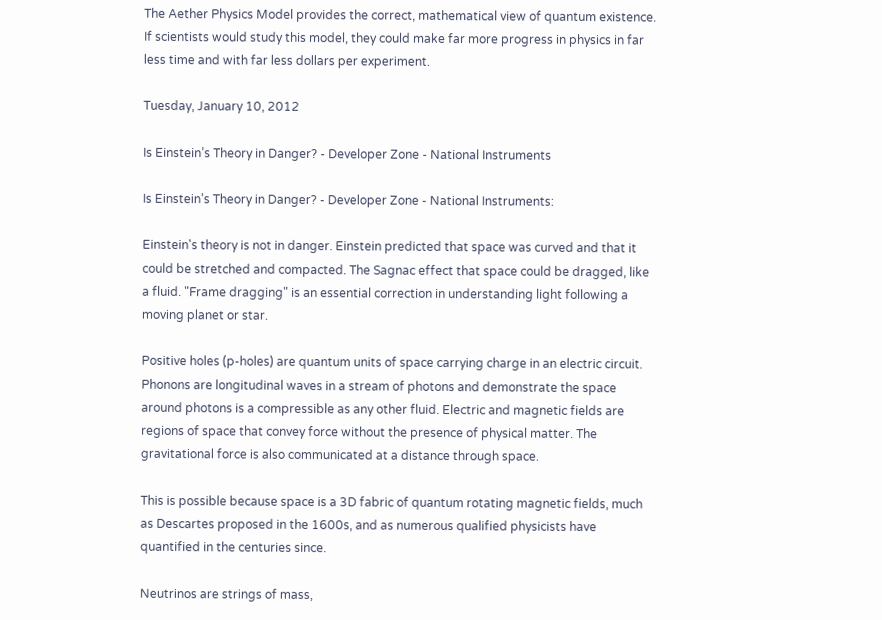The Aether Physics Model provides the correct, mathematical view of quantum existence.  If scientists would study this model, they could make far more progress in physics in far less time and with far less dollars per experiment.

Tuesday, January 10, 2012

Is Einstein’s Theory in Danger? - Developer Zone - National Instruments

Is Einstein’s Theory in Danger? - Developer Zone - National Instruments:

Einstein's theory is not in danger. Einstein predicted that space was curved and that it could be stretched and compacted. The Sagnac effect that space could be dragged, like a fluid. "Frame dragging" is an essential correction in understanding light following a moving planet or star.

Positive holes (p-holes) are quantum units of space carrying charge in an electric circuit. Phonons are longitudinal waves in a stream of photons and demonstrate the space around photons is a compressible as any other fluid. Electric and magnetic fields are regions of space that convey force without the presence of physical matter. The gravitational force is also communicated at a distance through space.

This is possible because space is a 3D fabric of quantum rotating magnetic fields, much as Descartes proposed in the 1600s, and as numerous qualified physicists have quantified in the centuries since.

Neutrinos are strings of mass,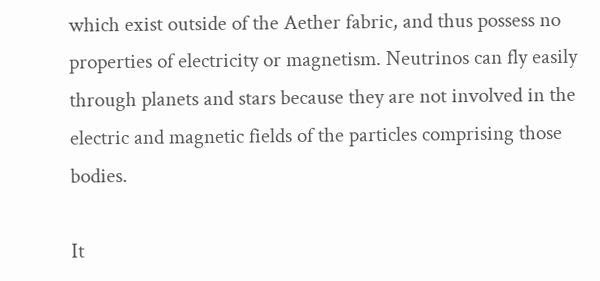which exist outside of the Aether fabric, and thus possess no properties of electricity or magnetism. Neutrinos can fly easily through planets and stars because they are not involved in the electric and magnetic fields of the particles comprising those bodies.

It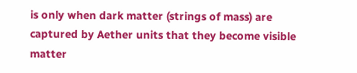is only when dark matter (strings of mass) are captured by Aether units that they become visible matter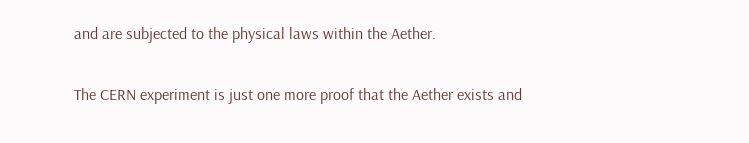and are subjected to the physical laws within the Aether.

The CERN experiment is just one more proof that the Aether exists and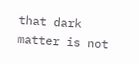that dark matter is not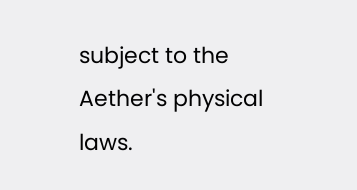subject to the Aether's physical laws.